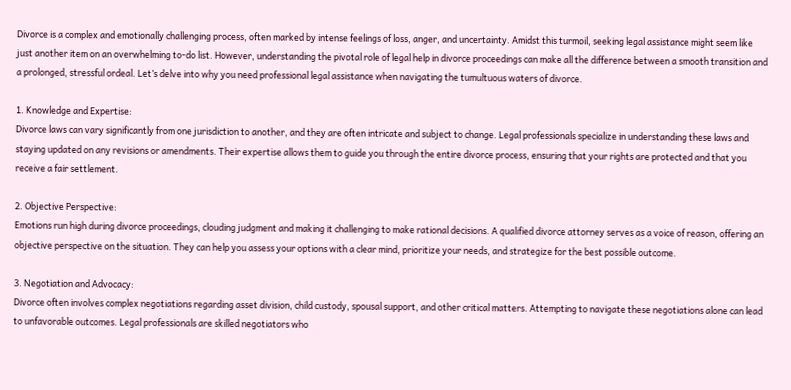Divorce is a complex and emotionally challenging process, often marked by intense feelings of loss, anger, and uncertainty. Amidst this turmoil, seeking legal assistance might seem like just another item on an overwhelming to-do list. However, understanding the pivotal role of legal help in divorce proceedings can make all the difference between a smooth transition and a prolonged, stressful ordeal. Let’s delve into why you need professional legal assistance when navigating the tumultuous waters of divorce.

1. Knowledge and Expertise:
Divorce laws can vary significantly from one jurisdiction to another, and they are often intricate and subject to change. Legal professionals specialize in understanding these laws and staying updated on any revisions or amendments. Their expertise allows them to guide you through the entire divorce process, ensuring that your rights are protected and that you receive a fair settlement.

2. Objective Perspective:
Emotions run high during divorce proceedings, clouding judgment and making it challenging to make rational decisions. A qualified divorce attorney serves as a voice of reason, offering an objective perspective on the situation. They can help you assess your options with a clear mind, prioritize your needs, and strategize for the best possible outcome.

3. Negotiation and Advocacy:
Divorce often involves complex negotiations regarding asset division, child custody, spousal support, and other critical matters. Attempting to navigate these negotiations alone can lead to unfavorable outcomes. Legal professionals are skilled negotiators who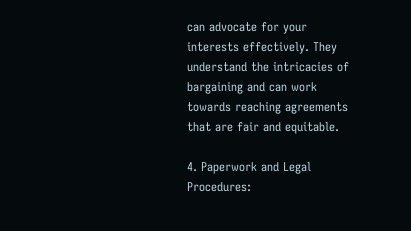can advocate for your interests effectively. They understand the intricacies of bargaining and can work towards reaching agreements that are fair and equitable.

4. Paperwork and Legal Procedures: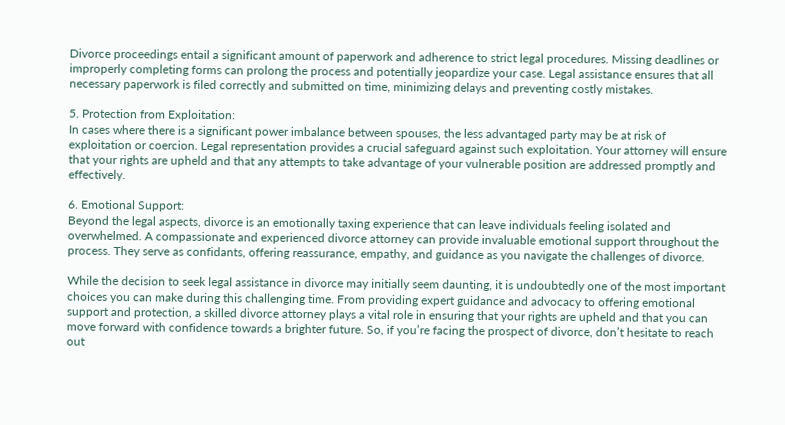Divorce proceedings entail a significant amount of paperwork and adherence to strict legal procedures. Missing deadlines or improperly completing forms can prolong the process and potentially jeopardize your case. Legal assistance ensures that all necessary paperwork is filed correctly and submitted on time, minimizing delays and preventing costly mistakes.

5. Protection from Exploitation:
In cases where there is a significant power imbalance between spouses, the less advantaged party may be at risk of exploitation or coercion. Legal representation provides a crucial safeguard against such exploitation. Your attorney will ensure that your rights are upheld and that any attempts to take advantage of your vulnerable position are addressed promptly and effectively.

6. Emotional Support:
Beyond the legal aspects, divorce is an emotionally taxing experience that can leave individuals feeling isolated and overwhelmed. A compassionate and experienced divorce attorney can provide invaluable emotional support throughout the process. They serve as confidants, offering reassurance, empathy, and guidance as you navigate the challenges of divorce.

While the decision to seek legal assistance in divorce may initially seem daunting, it is undoubtedly one of the most important choices you can make during this challenging time. From providing expert guidance and advocacy to offering emotional support and protection, a skilled divorce attorney plays a vital role in ensuring that your rights are upheld and that you can move forward with confidence towards a brighter future. So, if you’re facing the prospect of divorce, don’t hesitate to reach out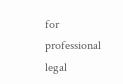for professional legal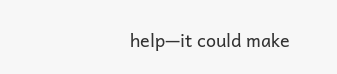help—it could make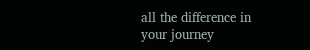all the difference in your journey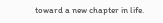toward a new chapter in life.